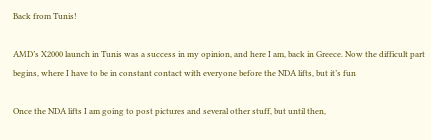Back from Tunis!

AMD’s X2000 launch in Tunis was a success in my opinion, and here I am, back in Greece. Now the difficult part begins, where I have to be in constant contact with everyone before the NDA lifts, but it’s fun

Once the NDA lifts I am going to post pictures and several other stuff, but until then,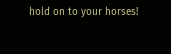hold on to your horses!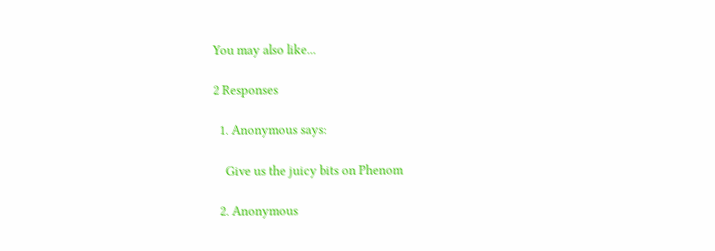You may also like...

2 Responses

  1. Anonymous says:

    Give us the juicy bits on Phenom

  2. Anonymous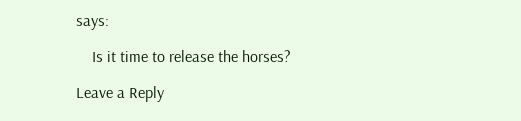says:

    Is it time to release the horses?

Leave a Reply